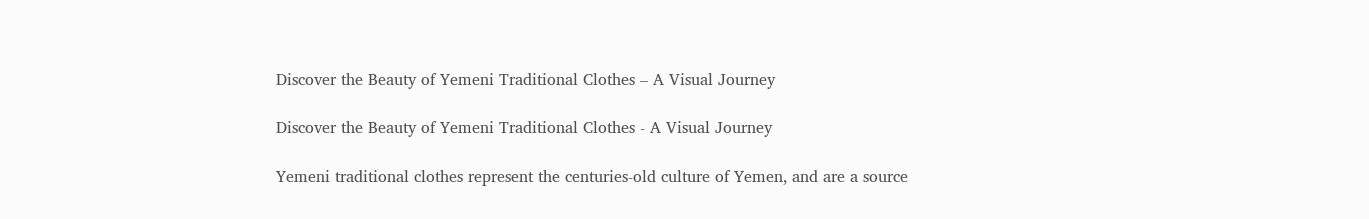Discover the Beauty of Yemeni Traditional Clothes – A Visual Journey

Discover the Beauty of Yemeni Traditional Clothes - A Visual Journey

Yemeni traditional clothes represent the centuries-old culture of Yemen, and are a source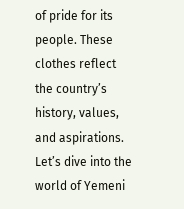of pride for its people. These clothes reflect the country’s history, values, and aspirations. Let’s dive into the world of Yemeni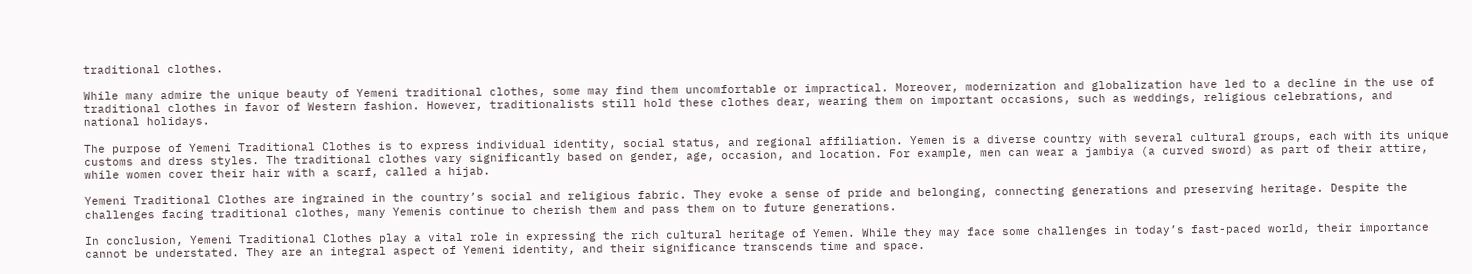traditional clothes.

While many admire the unique beauty of Yemeni traditional clothes, some may find them uncomfortable or impractical. Moreover, modernization and globalization have led to a decline in the use of traditional clothes in favor of Western fashion. However, traditionalists still hold these clothes dear, wearing them on important occasions, such as weddings, religious celebrations, and national holidays.

The purpose of Yemeni Traditional Clothes is to express individual identity, social status, and regional affiliation. Yemen is a diverse country with several cultural groups, each with its unique customs and dress styles. The traditional clothes vary significantly based on gender, age, occasion, and location. For example, men can wear a jambiya (a curved sword) as part of their attire, while women cover their hair with a scarf, called a hijab.

Yemeni Traditional Clothes are ingrained in the country’s social and religious fabric. They evoke a sense of pride and belonging, connecting generations and preserving heritage. Despite the challenges facing traditional clothes, many Yemenis continue to cherish them and pass them on to future generations.

In conclusion, Yemeni Traditional Clothes play a vital role in expressing the rich cultural heritage of Yemen. While they may face some challenges in today’s fast-paced world, their importance cannot be understated. They are an integral aspect of Yemeni identity, and their significance transcends time and space.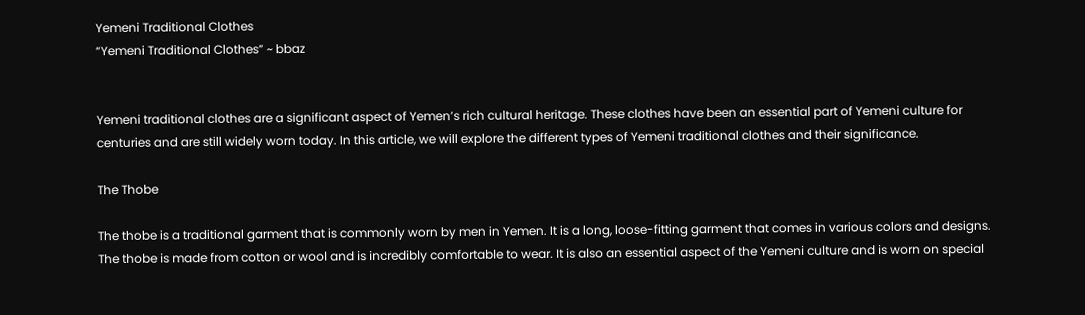Yemeni Traditional Clothes
“Yemeni Traditional Clothes” ~ bbaz


Yemeni traditional clothes are a significant aspect of Yemen’s rich cultural heritage. These clothes have been an essential part of Yemeni culture for centuries and are still widely worn today. In this article, we will explore the different types of Yemeni traditional clothes and their significance.

The Thobe

The thobe is a traditional garment that is commonly worn by men in Yemen. It is a long, loose-fitting garment that comes in various colors and designs. The thobe is made from cotton or wool and is incredibly comfortable to wear. It is also an essential aspect of the Yemeni culture and is worn on special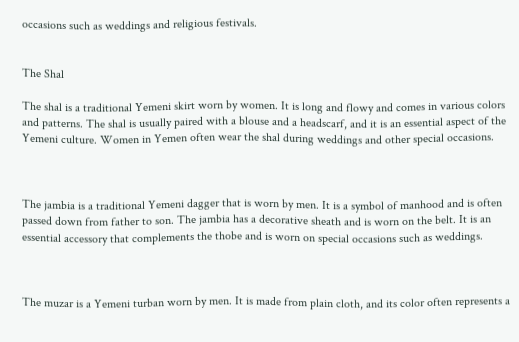occasions such as weddings and religious festivals.


The Shal

The shal is a traditional Yemeni skirt worn by women. It is long and flowy and comes in various colors and patterns. The shal is usually paired with a blouse and a headscarf, and it is an essential aspect of the Yemeni culture. Women in Yemen often wear the shal during weddings and other special occasions.



The jambia is a traditional Yemeni dagger that is worn by men. It is a symbol of manhood and is often passed down from father to son. The jambia has a decorative sheath and is worn on the belt. It is an essential accessory that complements the thobe and is worn on special occasions such as weddings.



The muzar is a Yemeni turban worn by men. It is made from plain cloth, and its color often represents a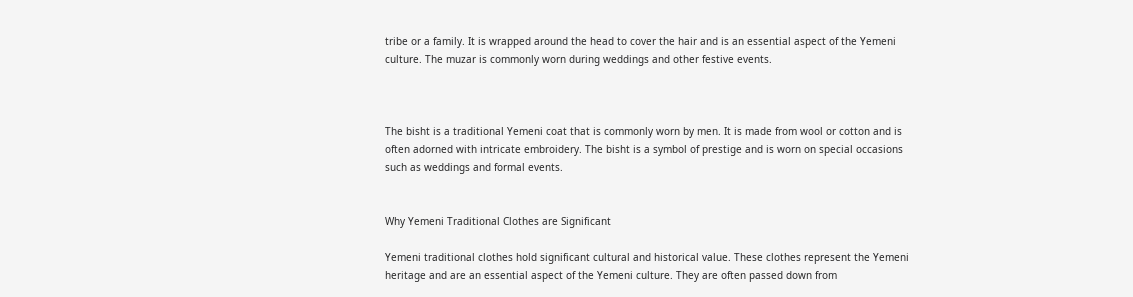tribe or a family. It is wrapped around the head to cover the hair and is an essential aspect of the Yemeni culture. The muzar is commonly worn during weddings and other festive events.



The bisht is a traditional Yemeni coat that is commonly worn by men. It is made from wool or cotton and is often adorned with intricate embroidery. The bisht is a symbol of prestige and is worn on special occasions such as weddings and formal events.


Why Yemeni Traditional Clothes are Significant

Yemeni traditional clothes hold significant cultural and historical value. These clothes represent the Yemeni heritage and are an essential aspect of the Yemeni culture. They are often passed down from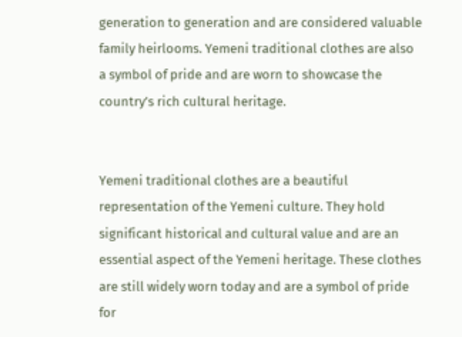generation to generation and are considered valuable family heirlooms. Yemeni traditional clothes are also a symbol of pride and are worn to showcase the country’s rich cultural heritage.


Yemeni traditional clothes are a beautiful representation of the Yemeni culture. They hold significant historical and cultural value and are an essential aspect of the Yemeni heritage. These clothes are still widely worn today and are a symbol of pride for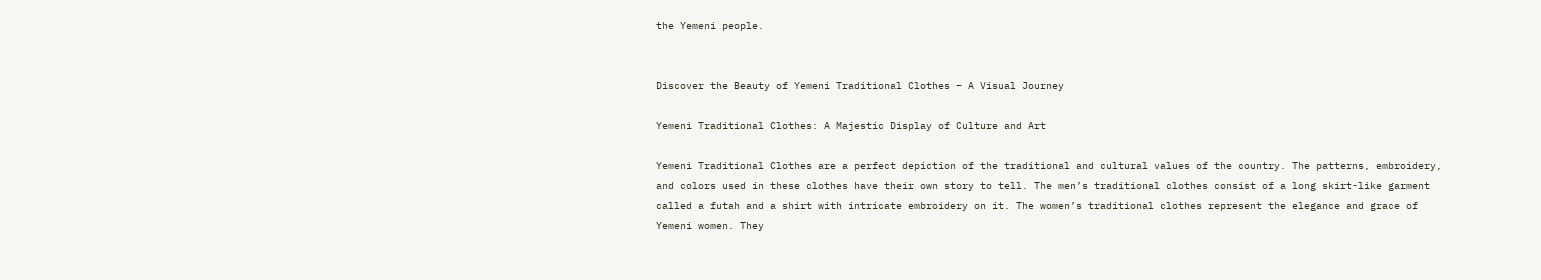the Yemeni people.


Discover the Beauty of Yemeni Traditional Clothes – A Visual Journey

Yemeni Traditional Clothes: A Majestic Display of Culture and Art

Yemeni Traditional Clothes are a perfect depiction of the traditional and cultural values of the country. The patterns, embroidery, and colors used in these clothes have their own story to tell. The men’s traditional clothes consist of a long skirt-like garment called a futah and a shirt with intricate embroidery on it. The women’s traditional clothes represent the elegance and grace of Yemeni women. They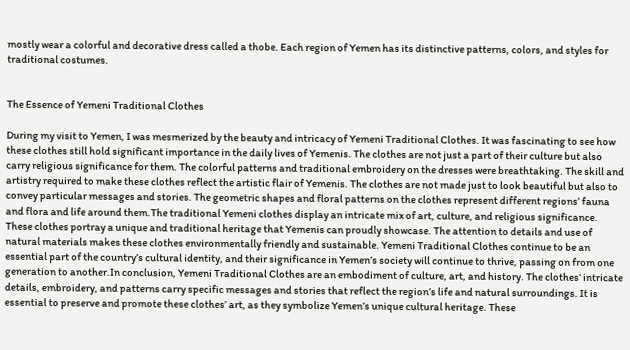mostly wear a colorful and decorative dress called a thobe. Each region of Yemen has its distinctive patterns, colors, and styles for traditional costumes.


The Essence of Yemeni Traditional Clothes

During my visit to Yemen, I was mesmerized by the beauty and intricacy of Yemeni Traditional Clothes. It was fascinating to see how these clothes still hold significant importance in the daily lives of Yemenis. The clothes are not just a part of their culture but also carry religious significance for them. The colorful patterns and traditional embroidery on the dresses were breathtaking. The skill and artistry required to make these clothes reflect the artistic flair of Yemenis. The clothes are not made just to look beautiful but also to convey particular messages and stories. The geometric shapes and floral patterns on the clothes represent different regions’ fauna and flora and life around them.The traditional Yemeni clothes display an intricate mix of art, culture, and religious significance. These clothes portray a unique and traditional heritage that Yemenis can proudly showcase. The attention to details and use of natural materials makes these clothes environmentally friendly and sustainable. Yemeni Traditional Clothes continue to be an essential part of the country’s cultural identity, and their significance in Yemen’s society will continue to thrive, passing on from one generation to another.In conclusion, Yemeni Traditional Clothes are an embodiment of culture, art, and history. The clothes’ intricate details, embroidery, and patterns carry specific messages and stories that reflect the region’s life and natural surroundings. It is essential to preserve and promote these clothes’ art, as they symbolize Yemen’s unique cultural heritage. These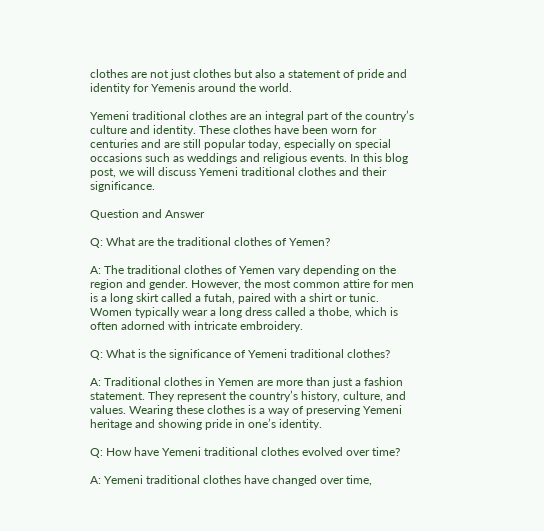clothes are not just clothes but also a statement of pride and identity for Yemenis around the world.

Yemeni traditional clothes are an integral part of the country’s culture and identity. These clothes have been worn for centuries and are still popular today, especially on special occasions such as weddings and religious events. In this blog post, we will discuss Yemeni traditional clothes and their significance.

Question and Answer

Q: What are the traditional clothes of Yemen?

A: The traditional clothes of Yemen vary depending on the region and gender. However, the most common attire for men is a long skirt called a futah, paired with a shirt or tunic. Women typically wear a long dress called a thobe, which is often adorned with intricate embroidery.

Q: What is the significance of Yemeni traditional clothes?

A: Traditional clothes in Yemen are more than just a fashion statement. They represent the country’s history, culture, and values. Wearing these clothes is a way of preserving Yemeni heritage and showing pride in one’s identity.

Q: How have Yemeni traditional clothes evolved over time?

A: Yemeni traditional clothes have changed over time,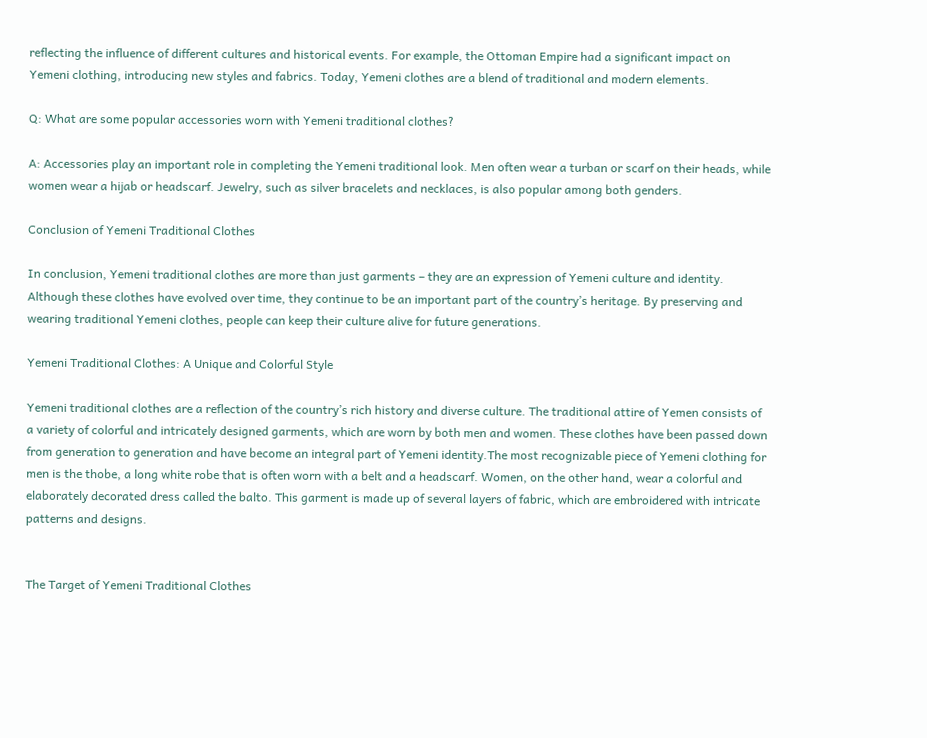reflecting the influence of different cultures and historical events. For example, the Ottoman Empire had a significant impact on Yemeni clothing, introducing new styles and fabrics. Today, Yemeni clothes are a blend of traditional and modern elements.

Q: What are some popular accessories worn with Yemeni traditional clothes?

A: Accessories play an important role in completing the Yemeni traditional look. Men often wear a turban or scarf on their heads, while women wear a hijab or headscarf. Jewelry, such as silver bracelets and necklaces, is also popular among both genders.

Conclusion of Yemeni Traditional Clothes

In conclusion, Yemeni traditional clothes are more than just garments – they are an expression of Yemeni culture and identity. Although these clothes have evolved over time, they continue to be an important part of the country’s heritage. By preserving and wearing traditional Yemeni clothes, people can keep their culture alive for future generations.

Yemeni Traditional Clothes: A Unique and Colorful Style

Yemeni traditional clothes are a reflection of the country’s rich history and diverse culture. The traditional attire of Yemen consists of a variety of colorful and intricately designed garments, which are worn by both men and women. These clothes have been passed down from generation to generation and have become an integral part of Yemeni identity.The most recognizable piece of Yemeni clothing for men is the thobe, a long white robe that is often worn with a belt and a headscarf. Women, on the other hand, wear a colorful and elaborately decorated dress called the balto. This garment is made up of several layers of fabric, which are embroidered with intricate patterns and designs.


The Target of Yemeni Traditional Clothes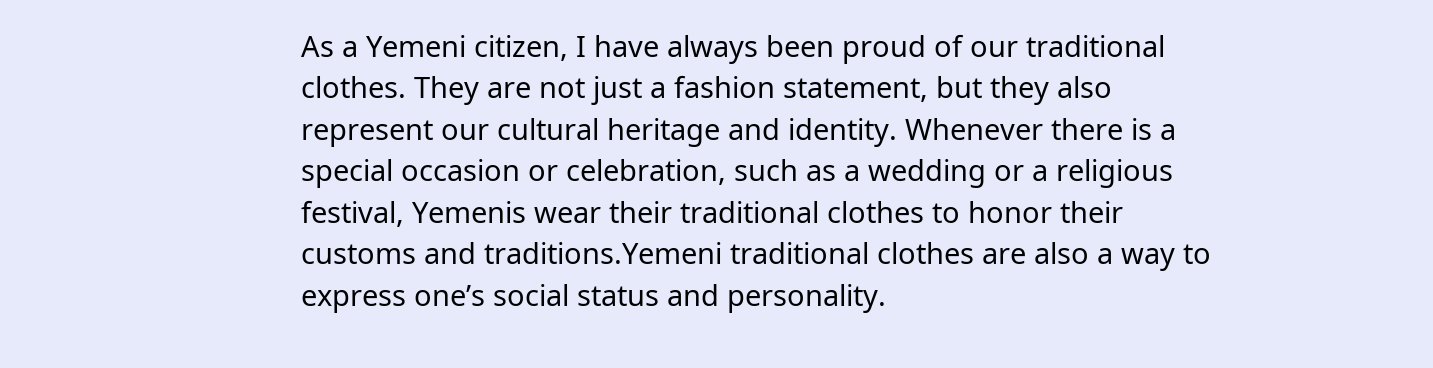As a Yemeni citizen, I have always been proud of our traditional clothes. They are not just a fashion statement, but they also represent our cultural heritage and identity. Whenever there is a special occasion or celebration, such as a wedding or a religious festival, Yemenis wear their traditional clothes to honor their customs and traditions.Yemeni traditional clothes are also a way to express one’s social status and personality.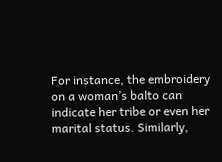For instance, the embroidery on a woman’s balto can indicate her tribe or even her marital status. Similarly,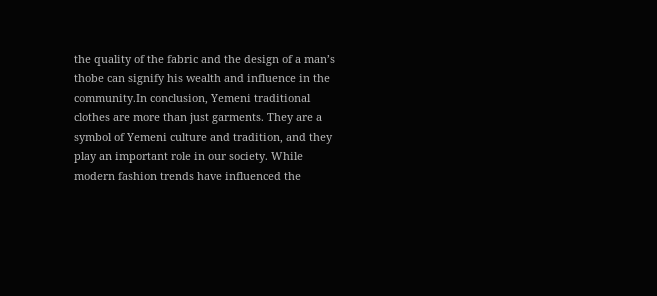the quality of the fabric and the design of a man’s thobe can signify his wealth and influence in the community.In conclusion, Yemeni traditional clothes are more than just garments. They are a symbol of Yemeni culture and tradition, and they play an important role in our society. While modern fashion trends have influenced the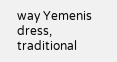way Yemenis dress, traditional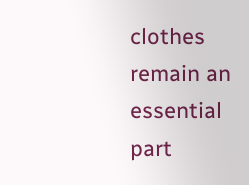clothes remain an essential part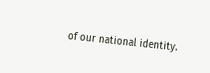of our national identity.